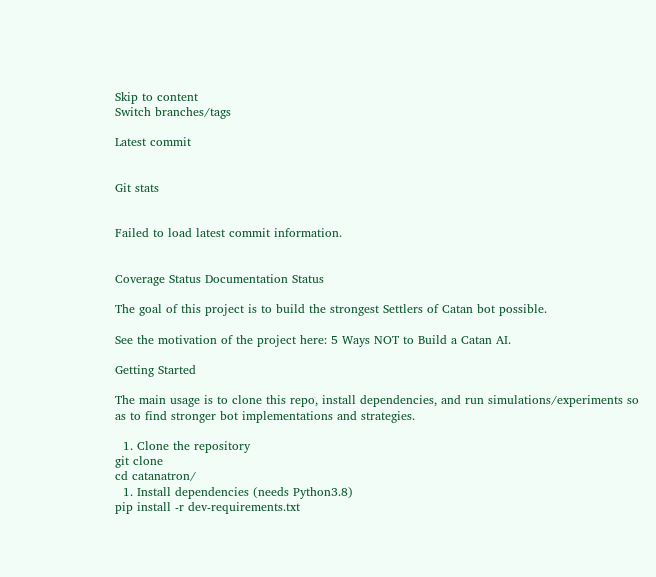Skip to content
Switch branches/tags

Latest commit


Git stats


Failed to load latest commit information.


Coverage Status Documentation Status

The goal of this project is to build the strongest Settlers of Catan bot possible.

See the motivation of the project here: 5 Ways NOT to Build a Catan AI.

Getting Started

The main usage is to clone this repo, install dependencies, and run simulations/experiments so as to find stronger bot implementations and strategies.

  1. Clone the repository
git clone
cd catanatron/
  1. Install dependencies (needs Python3.8)
pip install -r dev-requirements.txt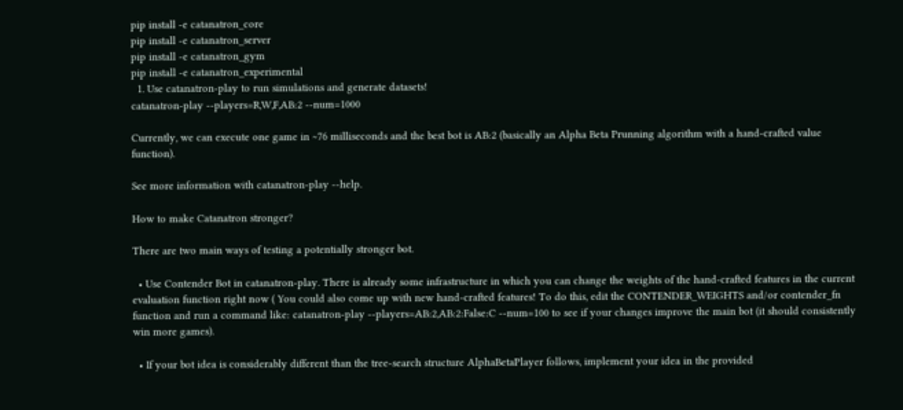pip install -e catanatron_core
pip install -e catanatron_server
pip install -e catanatron_gym
pip install -e catanatron_experimental
  1. Use catanatron-play to run simulations and generate datasets!
catanatron-play --players=R,W,F,AB:2 --num=1000

Currently, we can execute one game in ~76 milliseconds and the best bot is AB:2 (basically an Alpha Beta Prunning algorithm with a hand-crafted value function).

See more information with catanatron-play --help.

How to make Catanatron stronger?

There are two main ways of testing a potentially stronger bot.

  • Use Contender Bot in catanatron-play. There is already some infrastructure in which you can change the weights of the hand-crafted features in the current evaluation function right now ( You could also come up with new hand-crafted features! To do this, edit the CONTENDER_WEIGHTS and/or contender_fn function and run a command like: catanatron-play --players=AB:2,AB:2:False:C --num=100 to see if your changes improve the main bot (it should consistently win more games).

  • If your bot idea is considerably different than the tree-search structure AlphaBetaPlayer follows, implement your idea in the provided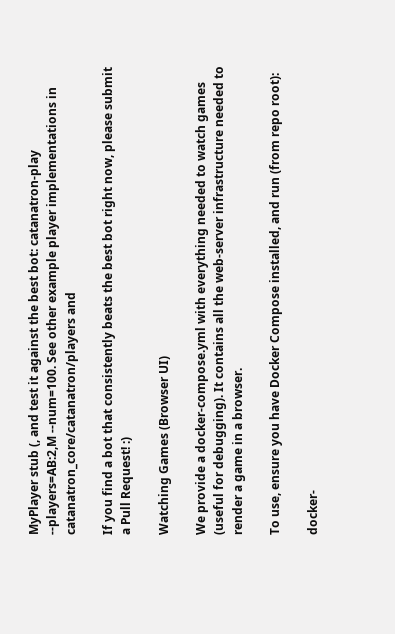MyPlayer stub (, and test it against the best bot: catanatron-play --players=AB:2,M --num=100. See other example player implementations in catanatron_core/catanatron/players and

If you find a bot that consistently beats the best bot right now, please submit a Pull Request! :)

Watching Games (Browser UI)

We provide a docker-compose.yml with everything needed to watch games (useful for debugging). It contains all the web-server infrastructure needed to render a game in a browser.

To use, ensure you have Docker Compose installed, and run (from repo root):

docker-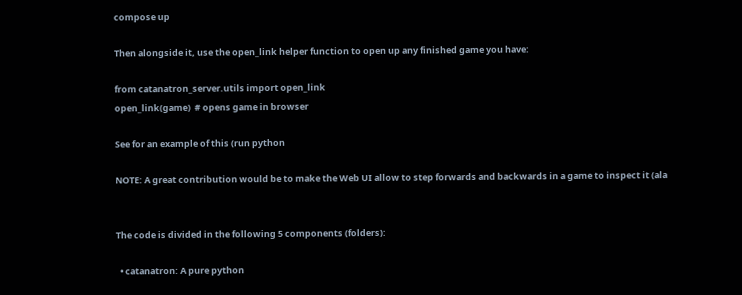compose up

Then alongside it, use the open_link helper function to open up any finished game you have:

from catanatron_server.utils import open_link
open_link(game)  # opens game in browser

See for an example of this (run python

NOTE: A great contribution would be to make the Web UI allow to step forwards and backwards in a game to inspect it (ala


The code is divided in the following 5 components (folders):

  • catanatron: A pure python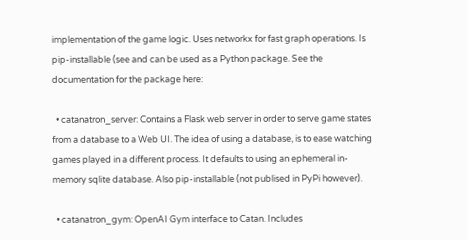implementation of the game logic. Uses networkx for fast graph operations. Is pip-installable (see and can be used as a Python package. See the documentation for the package here:

  • catanatron_server: Contains a Flask web server in order to serve game states from a database to a Web UI. The idea of using a database, is to ease watching games played in a different process. It defaults to using an ephemeral in-memory sqlite database. Also pip-installable (not publised in PyPi however).

  • catanatron_gym: OpenAI Gym interface to Catan. Includes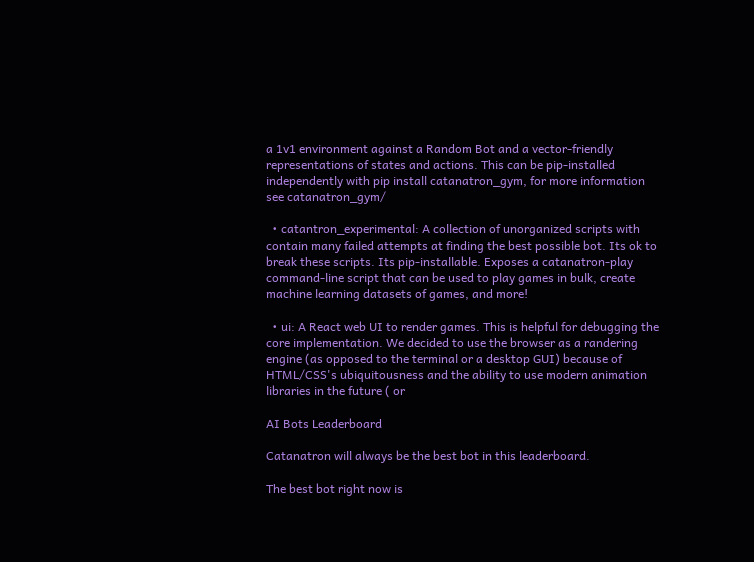a 1v1 environment against a Random Bot and a vector-friendly representations of states and actions. This can be pip-installed independently with pip install catanatron_gym, for more information see catanatron_gym/

  • catantron_experimental: A collection of unorganized scripts with contain many failed attempts at finding the best possible bot. Its ok to break these scripts. Its pip-installable. Exposes a catanatron-play command-line script that can be used to play games in bulk, create machine learning datasets of games, and more!

  • ui: A React web UI to render games. This is helpful for debugging the core implementation. We decided to use the browser as a randering engine (as opposed to the terminal or a desktop GUI) because of HTML/CSS's ubiquitousness and the ability to use modern animation libraries in the future ( or

AI Bots Leaderboard

Catanatron will always be the best bot in this leaderboard.

The best bot right now is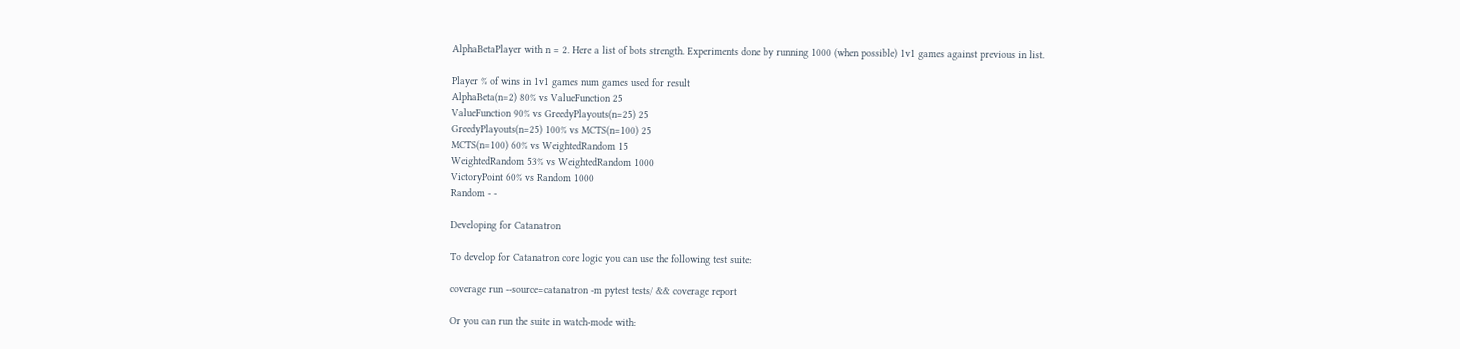AlphaBetaPlayer with n = 2. Here a list of bots strength. Experiments done by running 1000 (when possible) 1v1 games against previous in list.

Player % of wins in 1v1 games num games used for result
AlphaBeta(n=2) 80% vs ValueFunction 25
ValueFunction 90% vs GreedyPlayouts(n=25) 25
GreedyPlayouts(n=25) 100% vs MCTS(n=100) 25
MCTS(n=100) 60% vs WeightedRandom 15
WeightedRandom 53% vs WeightedRandom 1000
VictoryPoint 60% vs Random 1000
Random - -

Developing for Catanatron

To develop for Catanatron core logic you can use the following test suite:

coverage run --source=catanatron -m pytest tests/ && coverage report

Or you can run the suite in watch-mode with: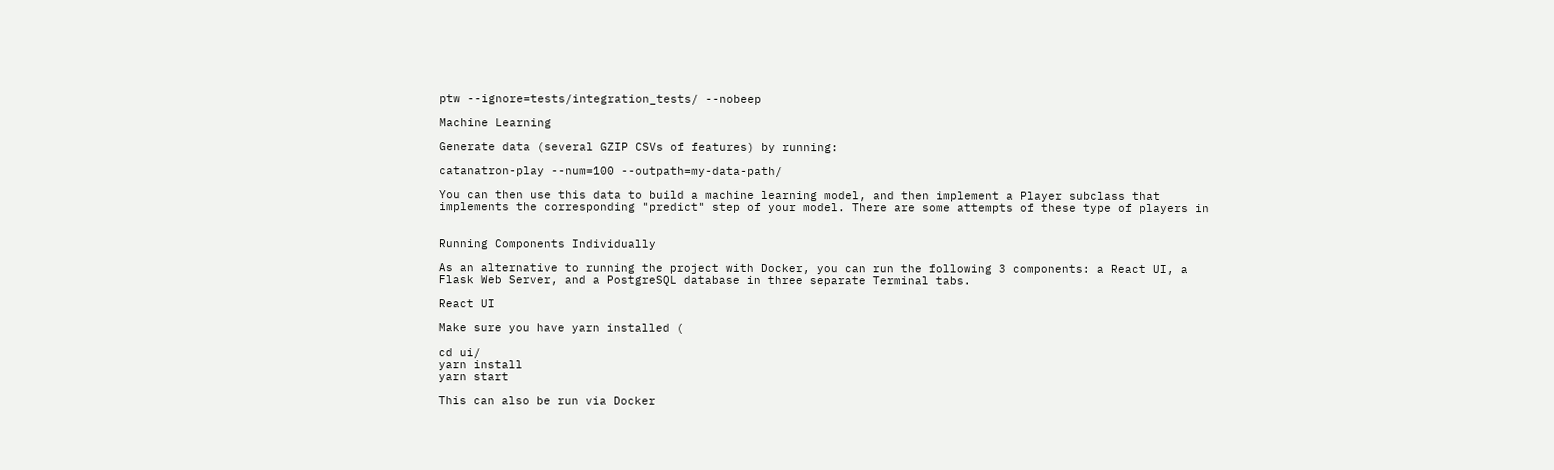ptw --ignore=tests/integration_tests/ --nobeep

Machine Learning

Generate data (several GZIP CSVs of features) by running:

catanatron-play --num=100 --outpath=my-data-path/

You can then use this data to build a machine learning model, and then implement a Player subclass that implements the corresponding "predict" step of your model. There are some attempts of these type of players in


Running Components Individually

As an alternative to running the project with Docker, you can run the following 3 components: a React UI, a Flask Web Server, and a PostgreSQL database in three separate Terminal tabs.

React UI

Make sure you have yarn installed (

cd ui/
yarn install
yarn start

This can also be run via Docker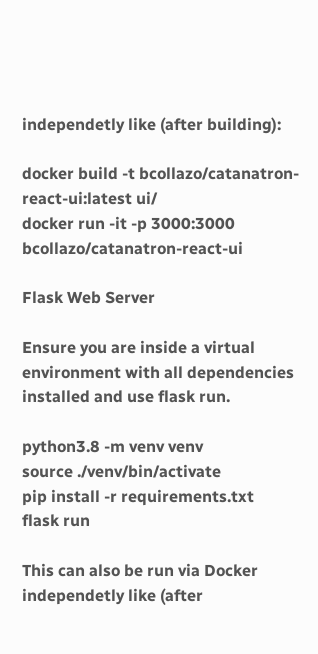independetly like (after building):

docker build -t bcollazo/catanatron-react-ui:latest ui/
docker run -it -p 3000:3000 bcollazo/catanatron-react-ui

Flask Web Server

Ensure you are inside a virtual environment with all dependencies installed and use flask run.

python3.8 -m venv venv
source ./venv/bin/activate
pip install -r requirements.txt
flask run

This can also be run via Docker independetly like (after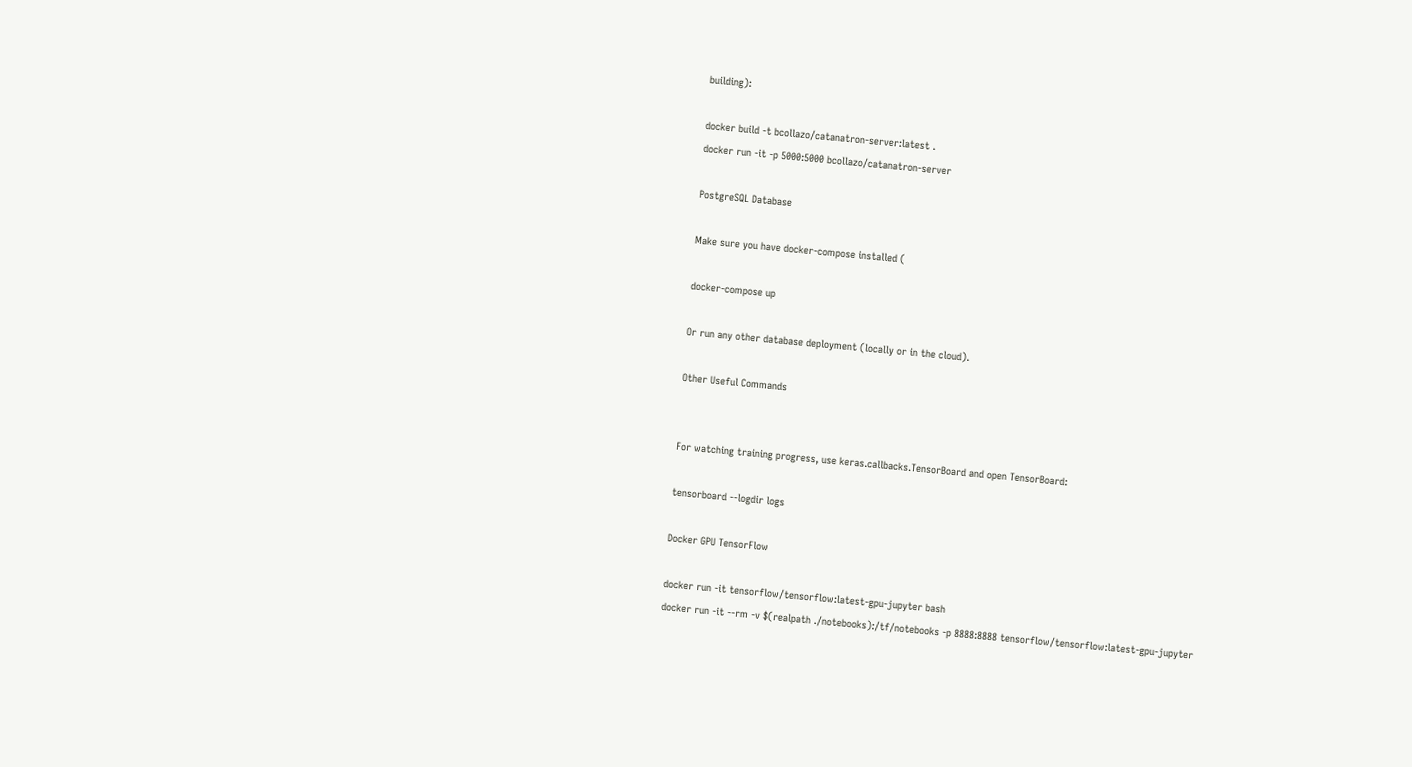building):

docker build -t bcollazo/catanatron-server:latest .
docker run -it -p 5000:5000 bcollazo/catanatron-server

PostgreSQL Database

Make sure you have docker-compose installed (

docker-compose up

Or run any other database deployment (locally or in the cloud).

Other Useful Commands


For watching training progress, use keras.callbacks.TensorBoard and open TensorBoard:

tensorboard --logdir logs

Docker GPU TensorFlow

docker run -it tensorflow/tensorflow:latest-gpu-jupyter bash
docker run -it --rm -v $(realpath ./notebooks):/tf/notebooks -p 8888:8888 tensorflow/tensorflow:latest-gpu-jupyter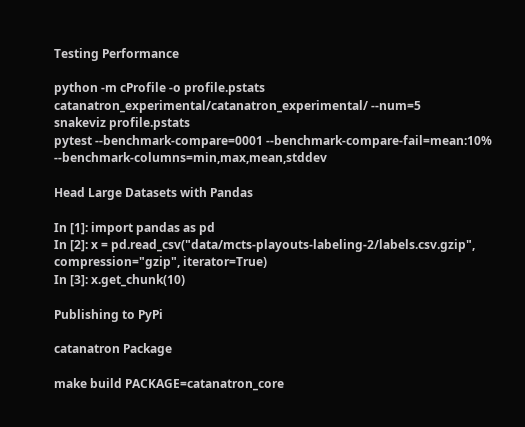Testing Performance

python -m cProfile -o profile.pstats catanatron_experimental/catanatron_experimental/ --num=5
snakeviz profile.pstats
pytest --benchmark-compare=0001 --benchmark-compare-fail=mean:10% --benchmark-columns=min,max,mean,stddev

Head Large Datasets with Pandas

In [1]: import pandas as pd
In [2]: x = pd.read_csv("data/mcts-playouts-labeling-2/labels.csv.gzip", compression="gzip", iterator=True)
In [3]: x.get_chunk(10)

Publishing to PyPi

catanatron Package

make build PACKAGE=catanatron_core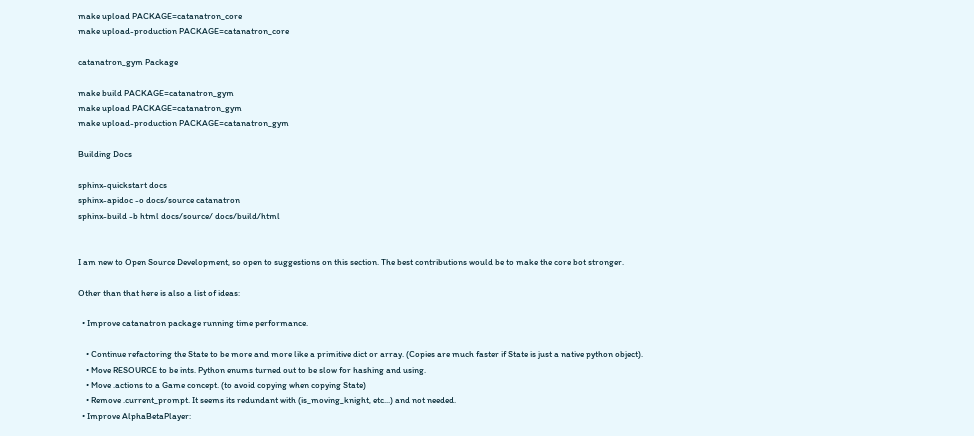make upload PACKAGE=catanatron_core
make upload-production PACKAGE=catanatron_core

catanatron_gym Package

make build PACKAGE=catanatron_gym
make upload PACKAGE=catanatron_gym
make upload-production PACKAGE=catanatron_gym

Building Docs

sphinx-quickstart docs
sphinx-apidoc -o docs/source catanatron
sphinx-build -b html docs/source/ docs/build/html


I am new to Open Source Development, so open to suggestions on this section. The best contributions would be to make the core bot stronger.

Other than that here is also a list of ideas:

  • Improve catanatron package running time performance.

    • Continue refactoring the State to be more and more like a primitive dict or array. (Copies are much faster if State is just a native python object).
    • Move RESOURCE to be ints. Python enums turned out to be slow for hashing and using.
    • Move .actions to a Game concept. (to avoid copying when copying State)
    • Remove .current_prompt. It seems its redundant with (is_moving_knight, etc...) and not needed.
  • Improve AlphaBetaPlayer: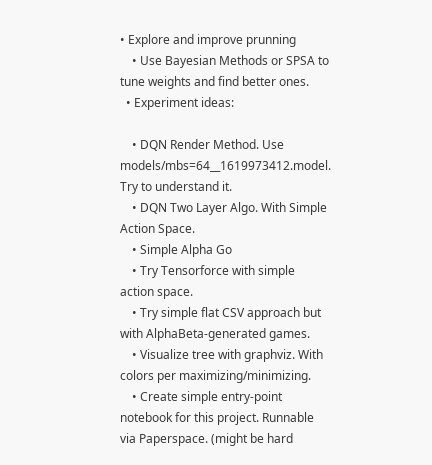• Explore and improve prunning
    • Use Bayesian Methods or SPSA to tune weights and find better ones.
  • Experiment ideas:

    • DQN Render Method. Use models/mbs=64__1619973412.model. Try to understand it.
    • DQN Two Layer Algo. With Simple Action Space.
    • Simple Alpha Go
    • Try Tensorforce with simple action space.
    • Try simple flat CSV approach but with AlphaBeta-generated games.
    • Visualize tree with graphviz. With colors per maximizing/minimizing.
    • Create simple entry-point notebook for this project. Runnable via Paperspace. (might be hard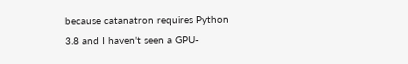because catanatron requires Python 3.8 and I haven't seen a GPU-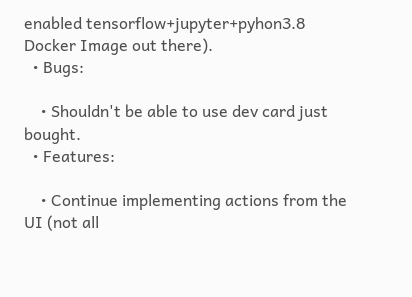enabled tensorflow+jupyter+pyhon3.8 Docker Image out there).
  • Bugs:

    • Shouldn't be able to use dev card just bought.
  • Features:

    • Continue implementing actions from the UI (not all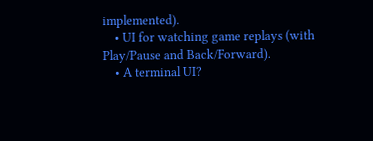implemented).
    • UI for watching game replays (with Play/Pause and Back/Forward).
    • A terminal UI?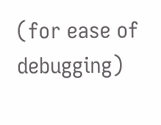(for ease of debugging)